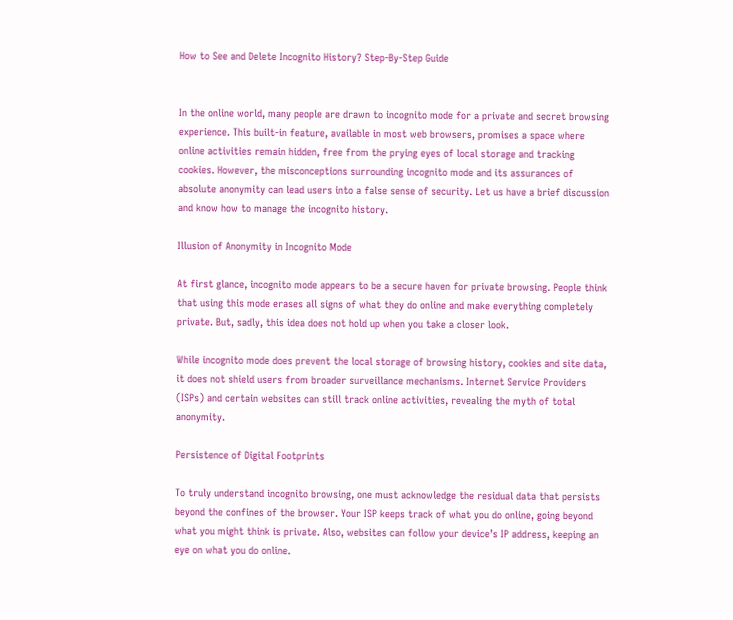How to See and Delete Incognito History? Step-By-Step Guide


In the online world, many people are drawn to incognito mode for a private and secret browsing experience. This built-in feature, available in most web browsers, promises a space where online activities remain hidden, free from the prying eyes of local storage and tracking cookies. However, the misconceptions surrounding incognito mode and its assurances of absolute anonymity can lead users into a false sense of security. Let us have a brief discussion and know how to manage the incognito history.

Illusion of Anonymity in Incognito Mode

At first glance, incognito mode appears to be a secure haven for private browsing. People think that using this mode erases all signs of what they do online and make everything completely private. But, sadly, this idea does not hold up when you take a closer look.

While incognito mode does prevent the local storage of browsing history, cookies and site data, it does not shield users from broader surveillance mechanisms. Internet Service Providers (ISPs) and certain websites can still track online activities, revealing the myth of total anonymity.

Persistence of Digital Footprints

To truly understand incognito browsing, one must acknowledge the residual data that persists beyond the confines of the browser. Your ISP keeps track of what you do online, going beyond what you might think is private. Also, websites can follow your device’s IP address, keeping an eye on what you do online.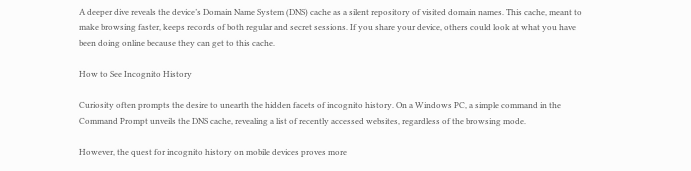A deeper dive reveals the device’s Domain Name System (DNS) cache as a silent repository of visited domain names. This cache, meant to make browsing faster, keeps records of both regular and secret sessions. If you share your device, others could look at what you have been doing online because they can get to this cache.

How to See Incognito History

Curiosity often prompts the desire to unearth the hidden facets of incognito history. On a Windows PC, a simple command in the Command Prompt unveils the DNS cache, revealing a list of recently accessed websites, regardless of the browsing mode.

However, the quest for incognito history on mobile devices proves more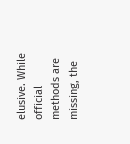elusive. While official methods are missing, the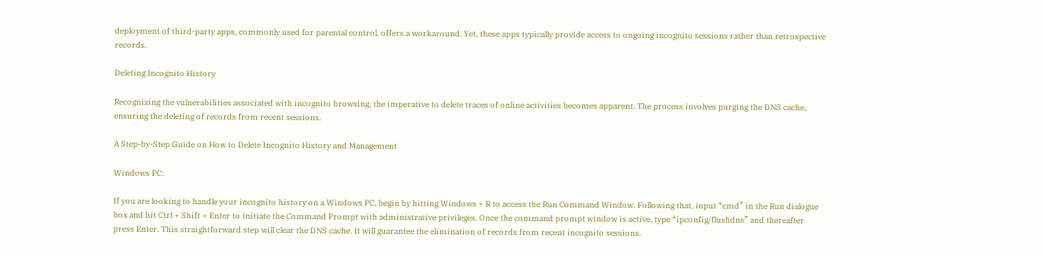deployment of third-party apps, commonly used for parental control, offers a workaround. Yet, these apps typically provide access to ongoing incognito sessions rather than retrospective records.

Deleting Incognito History

Recognizing the vulnerabilities associated with incognito browsing, the imperative to delete traces of online activities becomes apparent. The process involves purging the DNS cache, ensuring the deleting of records from recent sessions.

A Step-by-Step Guide on How to Delete Incognito History and Management

Windows PC:

If you are looking to handle your incognito history on a Windows PC, begin by hitting Windows + R to access the Run Command Window. Following that, input “cmd” in the Run dialogue box and hit Ctrl + Shift + Enter to initiate the Command Prompt with administrative privileges. Once the command prompt window is active, type “ipconfig/flushdns” and thereafter press Enter. This straightforward step will clear the DNS cache. It will guarantee the elimination of records from recent incognito sessions.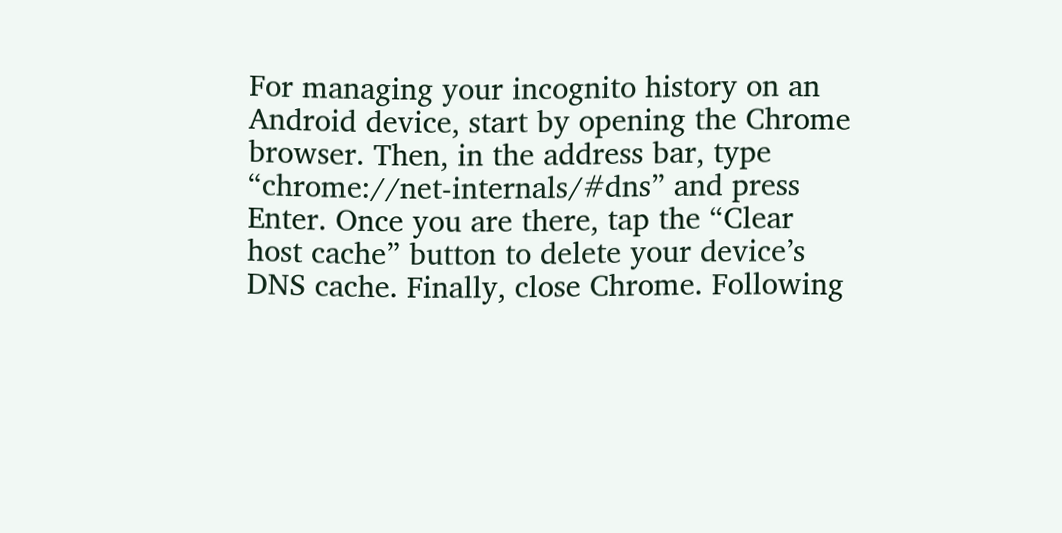For managing your incognito history on an Android device, start by opening the Chrome browser. Then, in the address bar, type “chrome://net-internals/#dns” and press Enter. Once you are there, tap the “Clear host cache” button to delete your device’s DNS cache. Finally, close Chrome. Following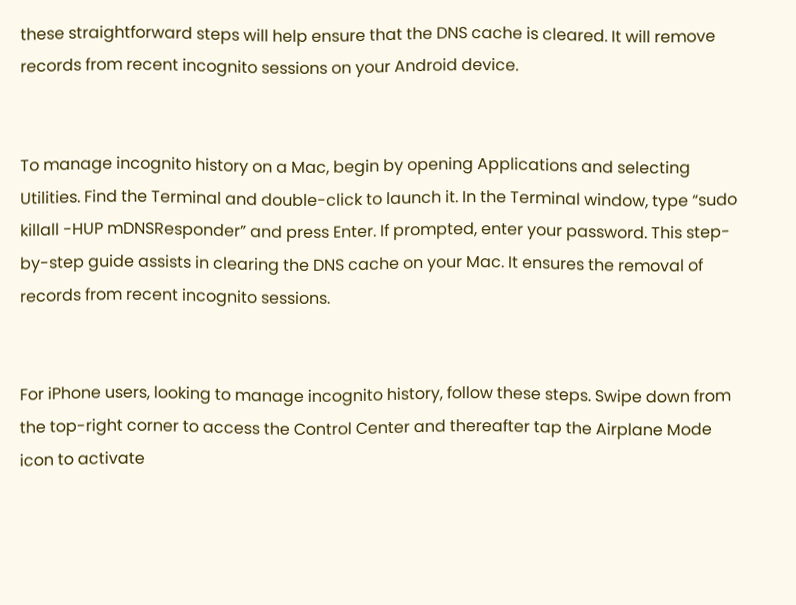these straightforward steps will help ensure that the DNS cache is cleared. It will remove records from recent incognito sessions on your Android device.


To manage incognito history on a Mac, begin by opening Applications and selecting Utilities. Find the Terminal and double-click to launch it. In the Terminal window, type “sudo killall -HUP mDNSResponder” and press Enter. If prompted, enter your password. This step-by-step guide assists in clearing the DNS cache on your Mac. It ensures the removal of records from recent incognito sessions.


For iPhone users, looking to manage incognito history, follow these steps. Swipe down from the top-right corner to access the Control Center and thereafter tap the Airplane Mode icon to activate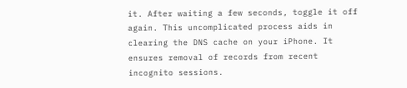it. After waiting a few seconds, toggle it off again. This uncomplicated process aids in clearing the DNS cache on your iPhone. It ensures removal of records from recent incognito sessions.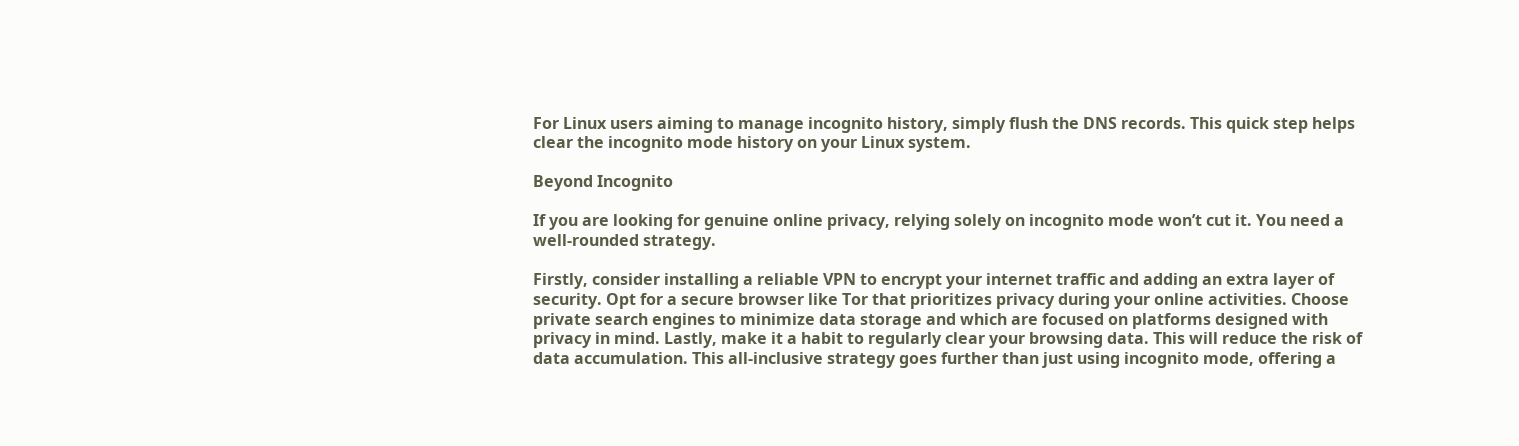For Linux users aiming to manage incognito history, simply flush the DNS records. This quick step helps clear the incognito mode history on your Linux system.

Beyond Incognito

If you are looking for genuine online privacy, relying solely on incognito mode won’t cut it. You need a well-rounded strategy.

Firstly, consider installing a reliable VPN to encrypt your internet traffic and adding an extra layer of security. Opt for a secure browser like Tor that prioritizes privacy during your online activities. Choose private search engines to minimize data storage and which are focused on platforms designed with privacy in mind. Lastly, make it a habit to regularly clear your browsing data. This will reduce the risk of data accumulation. This all-inclusive strategy goes further than just using incognito mode, offering a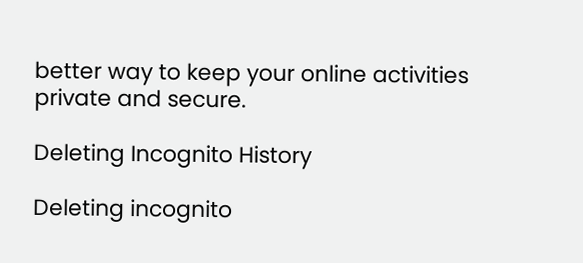better way to keep your online activities private and secure.

Deleting Incognito History

Deleting incognito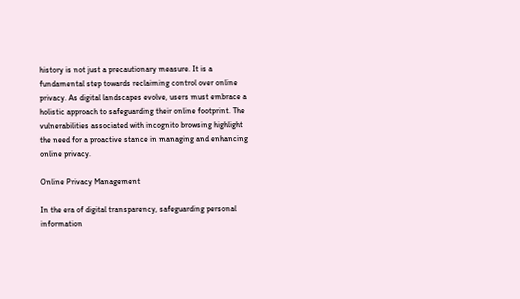history is not just a precautionary measure. It is a fundamental step towards reclaiming control over online privacy. As digital landscapes evolve, users must embrace a holistic approach to safeguarding their online footprint. The vulnerabilities associated with incognito browsing highlight the need for a proactive stance in managing and enhancing online privacy.

Online Privacy Management

In the era of digital transparency, safeguarding personal information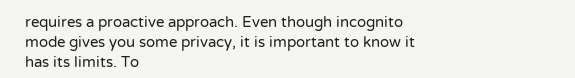requires a proactive approach. Even though incognito mode gives you some privacy, it is important to know it has its limits. To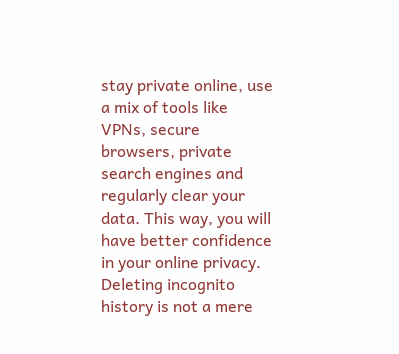stay private online, use a mix of tools like VPNs, secure browsers, private search engines and regularly clear your data. This way, you will have better confidence in your online privacy. Deleting incognito history is not a mere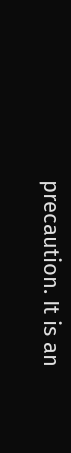precaution. It is an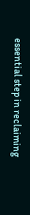essential step in reclaiming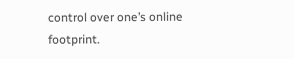control over one’s online footprint.